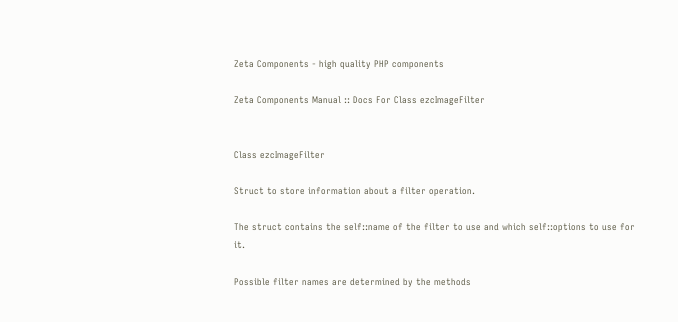Zeta Components - high quality PHP components

Zeta Components Manual :: Docs For Class ezcImageFilter


Class ezcImageFilter

Struct to store information about a filter operation.

The struct contains the self::name of the filter to use and which self::options to use for it.

Possible filter names are determined by the methods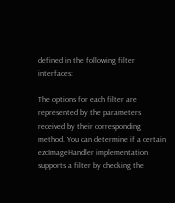defined in the following filter interfaces:

The options for each filter are represented by the parameters received by their corresponding method. You can determine if a certain ezcImageHandler implementation supports a filter by checking the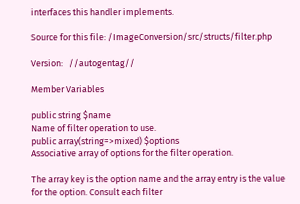interfaces this handler implements.

Source for this file: /ImageConversion/src/structs/filter.php

Version:   //autogentag//

Member Variables

public string $name
Name of filter operation to use.
public array(string=>mixed) $options
Associative array of options for the filter operation.

The array key is the option name and the array entry is the value for the option. Consult each filter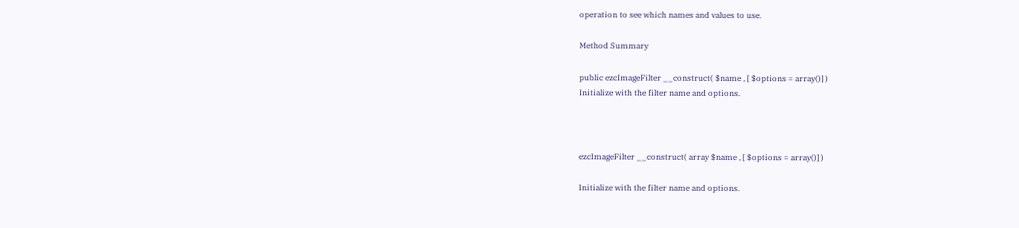operation to see which names and values to use.

Method Summary

public ezcImageFilter __construct( $name , [ $options = array()] )
Initialize with the filter name and options.



ezcImageFilter __construct( array $name , [ $options = array()] )

Initialize with the filter name and options.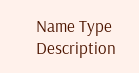Name Type Description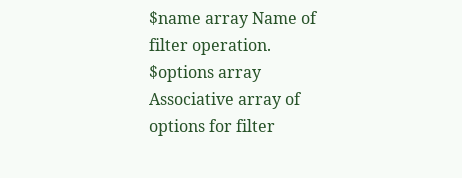$name array Name of filter operation.
$options array Associative array of options for filter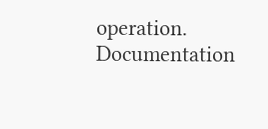operation.
Documentation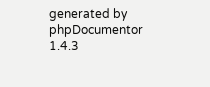generated by phpDocumentor 1.4.3